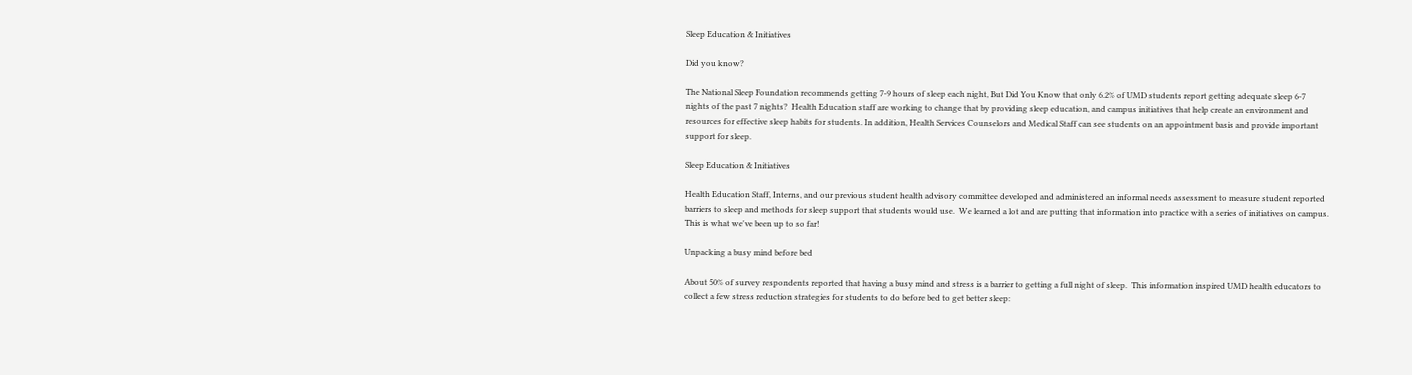Sleep Education & Initiatives

Did you know?

The National Sleep Foundation recommends getting 7-9 hours of sleep each night, But Did You Know that only 6.2% of UMD students report getting adequate sleep 6-7 nights of the past 7 nights?  Health Education staff are working to change that by providing sleep education, and campus initiatives that help create an environment and resources for effective sleep habits for students. In addition, Health Services Counselors and Medical Staff can see students on an appointment basis and provide important support for sleep.

Sleep Education & Initiatives

Health Education Staff, Interns, and our previous student health advisory committee developed and administered an informal needs assessment to measure student reported barriers to sleep and methods for sleep support that students would use.  We learned a lot and are putting that information into practice with a series of initiatives on campus.  This is what we've been up to so far!

Unpacking a busy mind before bed

About 50% of survey respondents reported that having a busy mind and stress is a barrier to getting a full night of sleep.  This information inspired UMD health educators to collect a few stress reduction strategies for students to do before bed to get better sleep: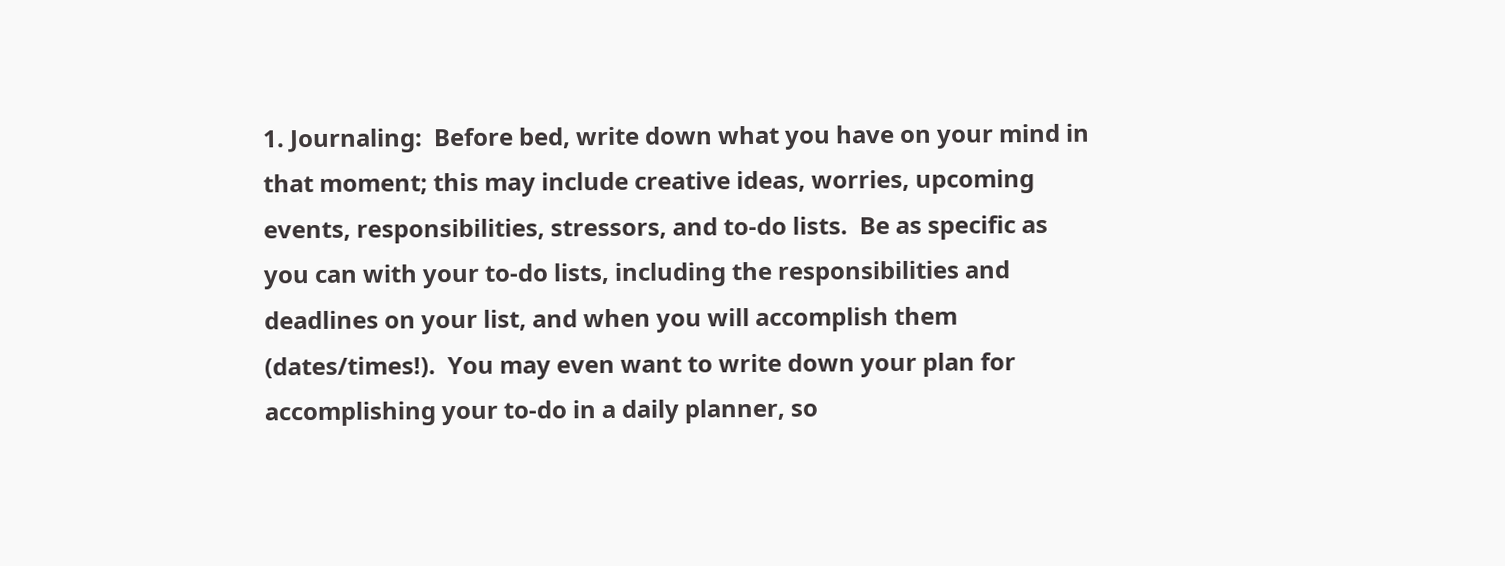1. Journaling:  Before bed, write down what you have on your mind in that moment; this may include creative ideas, worries, upcoming events, responsibilities, stressors, and to-do lists.  Be as specific as you can with your to-do lists, including the responsibilities and deadlines on your list, and when you will accomplish them (dates/times!).  You may even want to write down your plan for accomplishing your to-do in a daily planner, so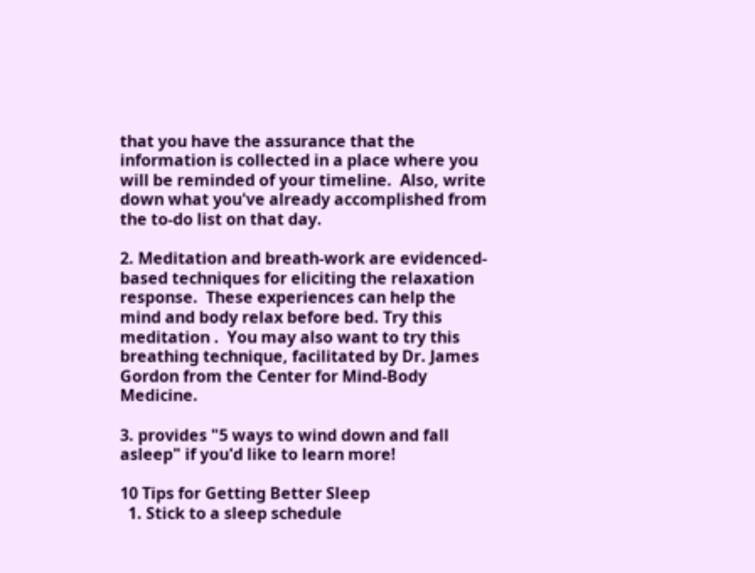that you have the assurance that the information is collected in a place where you will be reminded of your timeline.  Also, write down what you've already accomplished from the to-do list on that day.

2. Meditation and breath-work are evidenced-based techniques for eliciting the relaxation response.  These experiences can help the mind and body relax before bed. Try this meditation .  You may also want to try this breathing technique, facilitated by Dr. James Gordon from the Center for Mind-Body Medicine.

3. provides "5 ways to wind down and fall asleep" if you'd like to learn more!

10 Tips for Getting Better Sleep
  1. Stick to a sleep schedule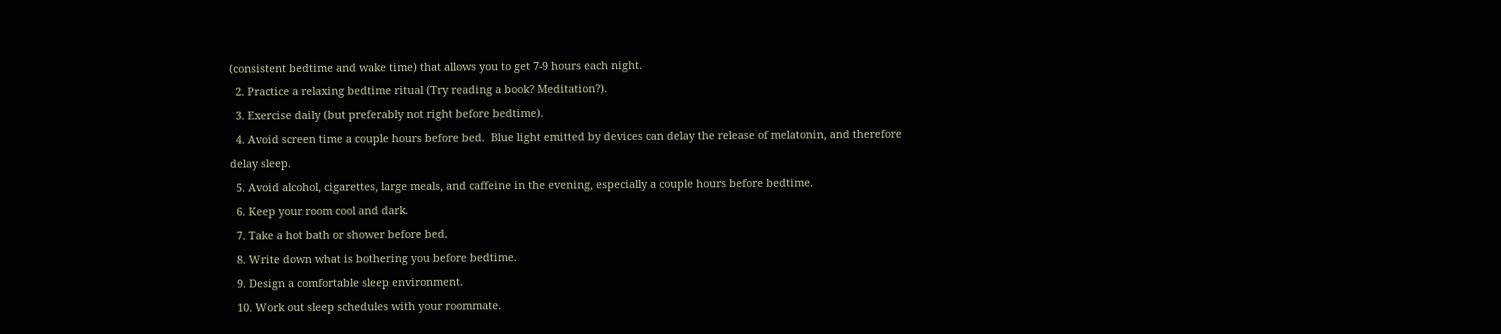(consistent bedtime and wake time) that allows you to get 7-9 hours each night.
  2. Practice a relaxing bedtime ritual (Try reading a book? Meditation?).
  3. Exercise daily (but preferably not right before bedtime).
  4. Avoid screen time a couple hours before bed.  Blue light emitted by devices can delay the release of melatonin, and therefore delay sleep.
  5. Avoid alcohol, cigarettes, large meals, and caffeine in the evening, especially a couple hours before bedtime.
  6. Keep your room cool and dark.
  7. Take a hot bath or shower before bed.
  8. Write down what is bothering you before bedtime.
  9. Design a comfortable sleep environment.
  10. Work out sleep schedules with your roommate.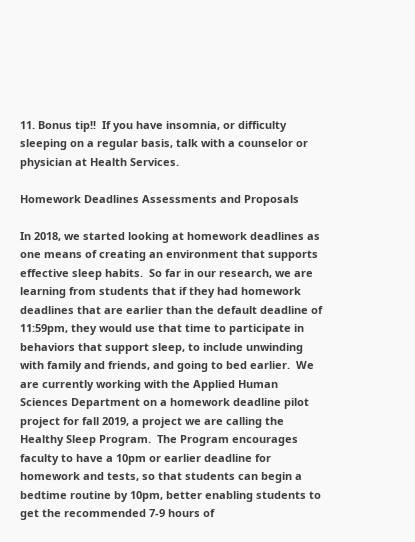11. Bonus tip!!  If you have insomnia, or difficulty sleeping on a regular basis, talk with a counselor or physician at Health Services.

Homework Deadlines Assessments and Proposals

In 2018, we started looking at homework deadlines as one means of creating an environment that supports effective sleep habits.  So far in our research, we are learning from students that if they had homework deadlines that are earlier than the default deadline of 11:59pm, they would use that time to participate in behaviors that support sleep, to include unwinding with family and friends, and going to bed earlier.  We are currently working with the Applied Human Sciences Department on a homework deadline pilot project for fall 2019, a project we are calling the Healthy Sleep Program.  The Program encourages faculty to have a 10pm or earlier deadline for homework and tests, so that students can begin a bedtime routine by 10pm, better enabling students to get the recommended 7-9 hours of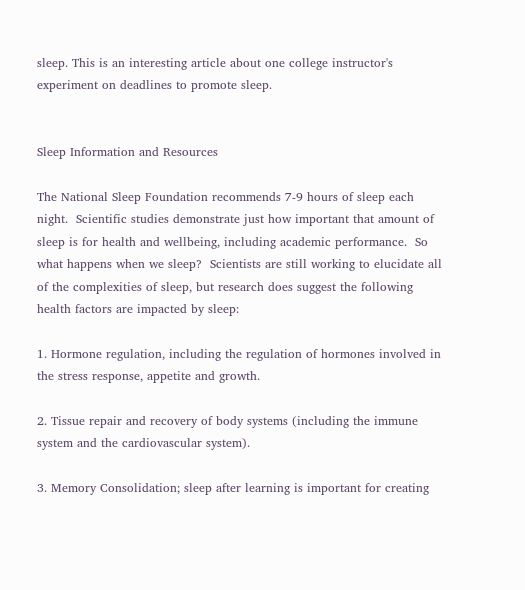sleep. This is an interesting article about one college instructor's experiment on deadlines to promote sleep.


Sleep Information and Resources

The National Sleep Foundation recommends 7-9 hours of sleep each night.  Scientific studies demonstrate just how important that amount of sleep is for health and wellbeing, including academic performance.  So what happens when we sleep?  Scientists are still working to elucidate all of the complexities of sleep, but research does suggest the following health factors are impacted by sleep:

1. Hormone regulation, including the regulation of hormones involved in the stress response, appetite and growth.

2. Tissue repair and recovery of body systems (including the immune system and the cardiovascular system).

3. Memory Consolidation; sleep after learning is important for creating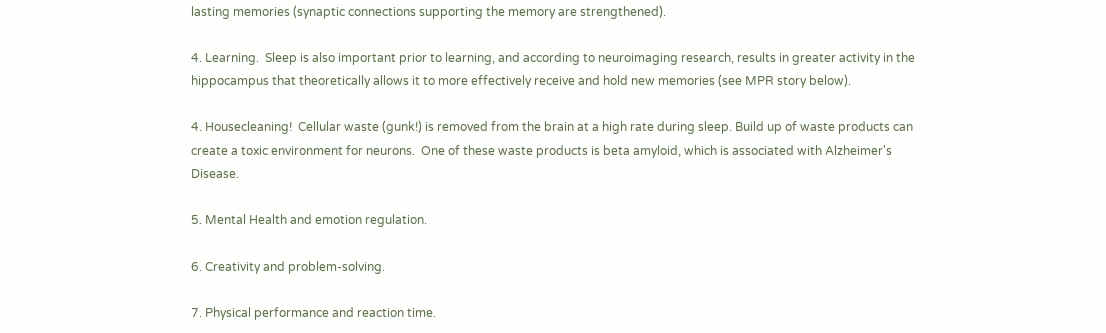lasting memories (synaptic connections supporting the memory are strengthened).

4. Learning.  Sleep is also important prior to learning, and according to neuroimaging research, results in greater activity in the hippocampus that theoretically allows it to more effectively receive and hold new memories (see MPR story below).

4. Housecleaning!  Cellular waste (gunk!) is removed from the brain at a high rate during sleep. Build up of waste products can create a toxic environment for neurons.  One of these waste products is beta amyloid, which is associated with Alzheimer's Disease.

5. Mental Health and emotion regulation.

6. Creativity and problem-solving.

7. Physical performance and reaction time.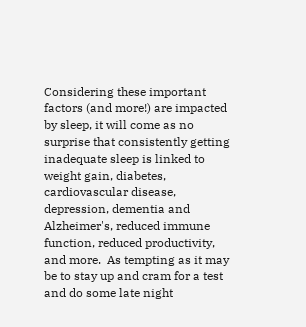Considering these important factors (and more!) are impacted by sleep, it will come as no surprise that consistently getting inadequate sleep is linked to weight gain, diabetes, cardiovascular disease, depression, dementia and Alzheimer's, reduced immune function, reduced productivity, and more.  As tempting as it may be to stay up and cram for a test and do some late night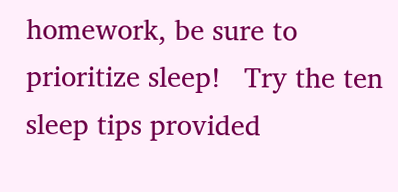homework, be sure to prioritize sleep!   Try the ten sleep tips provided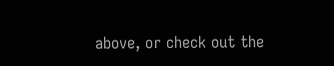above, or check out the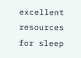excellent resources for sleep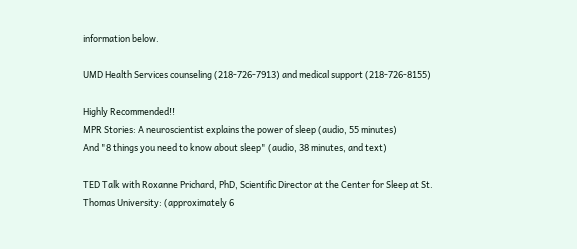information below.

UMD Health Services counseling (218-726-7913) and medical support (218-726-8155)

Highly Recommended!!
MPR Stories: A neuroscientist explains the power of sleep (audio, 55 minutes)
And "8 things you need to know about sleep" (audio, 38 minutes, and text)

TED Talk with Roxanne Prichard, PhD, Scientific Director at the Center for Sleep at St. Thomas University: (approximately 6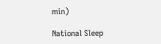min)

National Sleep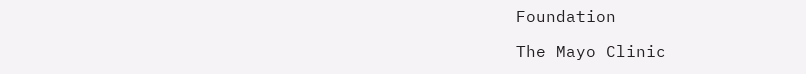Foundation

The Mayo Clinic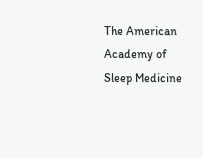The American Academy of Sleep Medicine